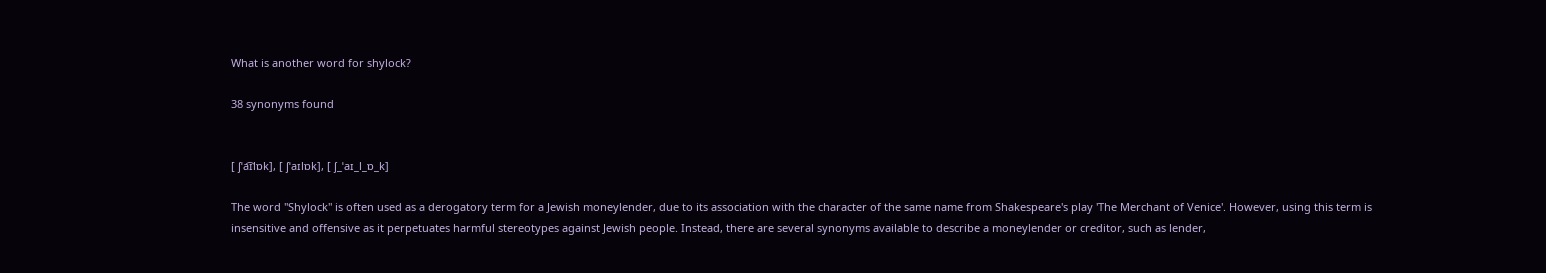What is another word for shylock?

38 synonyms found


[ ʃˈa͡ɪlɒk], [ ʃˈaɪlɒk], [ ʃ_ˈaɪ_l_ɒ_k]

The word "Shylock" is often used as a derogatory term for a Jewish moneylender, due to its association with the character of the same name from Shakespeare's play 'The Merchant of Venice'. However, using this term is insensitive and offensive as it perpetuates harmful stereotypes against Jewish people. Instead, there are several synonyms available to describe a moneylender or creditor, such as lender,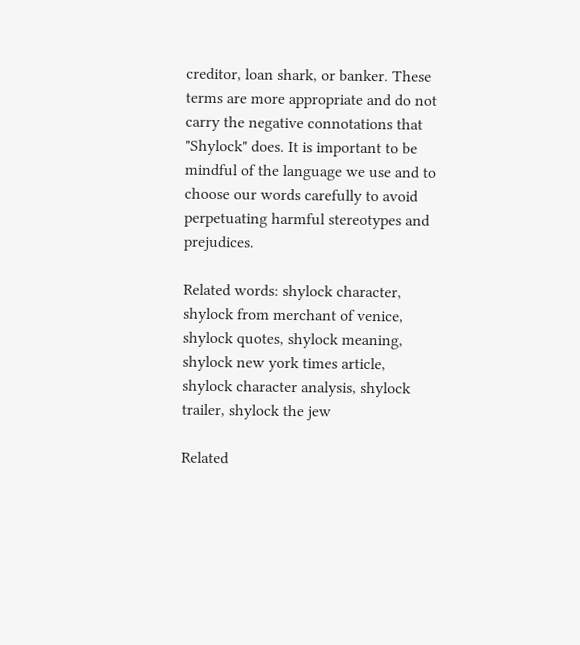creditor, loan shark, or banker. These terms are more appropriate and do not carry the negative connotations that "Shylock" does. It is important to be mindful of the language we use and to choose our words carefully to avoid perpetuating harmful stereotypes and prejudices.

Related words: shylock character, shylock from merchant of venice, shylock quotes, shylock meaning, shylock new york times article, shylock character analysis, shylock trailer, shylock the jew

Related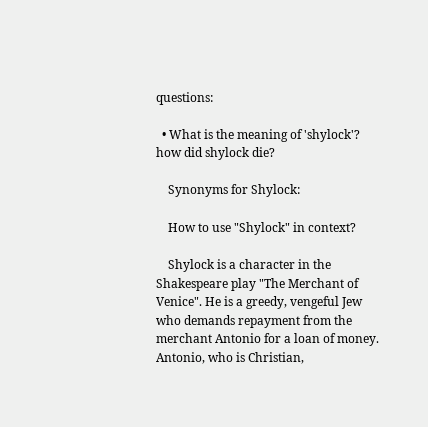questions:

  • What is the meaning of 'shylock'? how did shylock die?

    Synonyms for Shylock:

    How to use "Shylock" in context?

    Shylock is a character in the Shakespeare play "The Merchant of Venice". He is a greedy, vengeful Jew who demands repayment from the merchant Antonio for a loan of money. Antonio, who is Christian,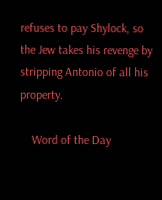refuses to pay Shylock, so the Jew takes his revenge by stripping Antonio of all his property.

    Word of the Day